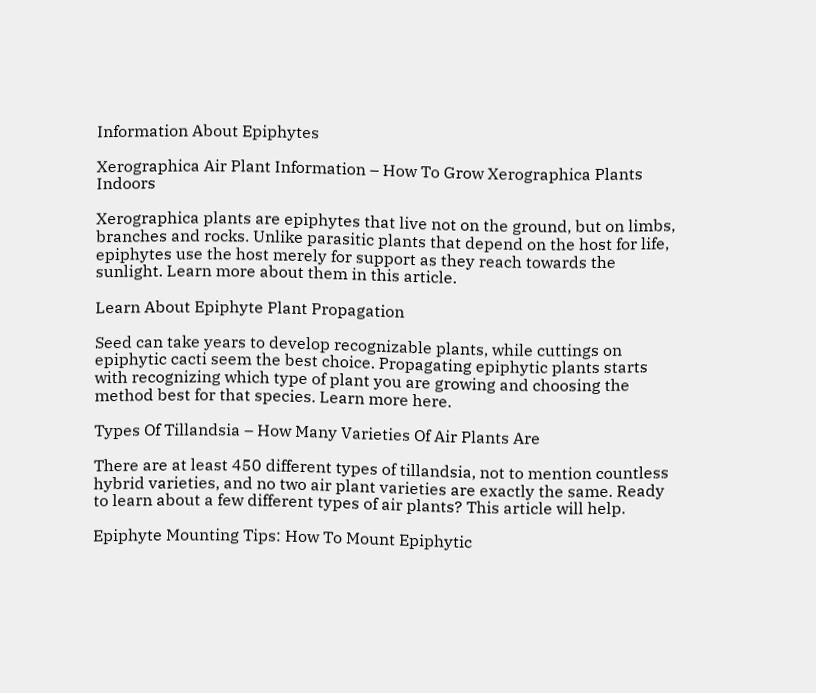Information About Epiphytes

Xerographica Air Plant Information – How To Grow Xerographica Plants Indoors

Xerographica plants are epiphytes that live not on the ground, but on limbs, branches and rocks. Unlike parasitic plants that depend on the host for life, epiphytes use the host merely for support as they reach towards the sunlight. Learn more about them in this article.

Learn About Epiphyte Plant Propagation

Seed can take years to develop recognizable plants, while cuttings on epiphytic cacti seem the best choice. Propagating epiphytic plants starts with recognizing which type of plant you are growing and choosing the method best for that species. Learn more here.

Types Of Tillandsia – How Many Varieties Of Air Plants Are

There are at least 450 different types of tillandsia, not to mention countless hybrid varieties, and no two air plant varieties are exactly the same. Ready to learn about a few different types of air plants? This article will help.

Epiphyte Mounting Tips: How To Mount Epiphytic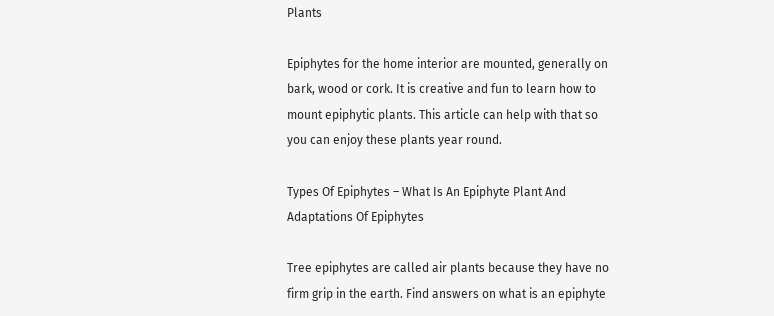Plants

Epiphytes for the home interior are mounted, generally on bark, wood or cork. It is creative and fun to learn how to mount epiphytic plants. This article can help with that so you can enjoy these plants year round.

Types Of Epiphytes – What Is An Epiphyte Plant And Adaptations Of Epiphytes

Tree epiphytes are called air plants because they have no firm grip in the earth. Find answers on what is an epiphyte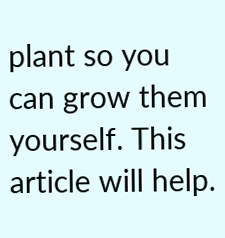plant so you can grow them yourself. This article will help.